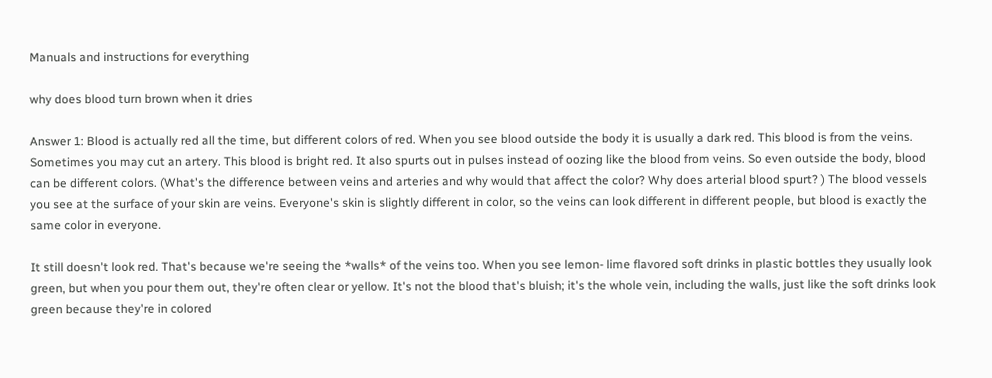Manuals and instructions for everything

why does blood turn brown when it dries

Answer 1: Blood is actually red all the time, but different colors of red. When you see blood outside the body it is usually a dark red. This blood is from the veins. Sometimes you may cut an artery. This blood is bright red. It also spurts out in pulses instead of oozing like the blood from veins. So even outside the body, blood can be different colors. (What's the difference between veins and arteries and why would that affect the color? Why does arterial blood spurt? ) The blood vessels you see at the surface of your skin are veins. Everyone's skin is slightly different in color, so the veins can look different in different people, but blood is exactly the same color in everyone.

It still doesn't look red. That's because we're seeing the *walls* of the veins too. When you see lemon- lime flavored soft drinks in plastic bottles they usually look green, but when you pour them out, they're often clear or yellow. It's not the blood that's bluish; it's the whole vein, including the walls, just like the soft drinks look green because they're in colored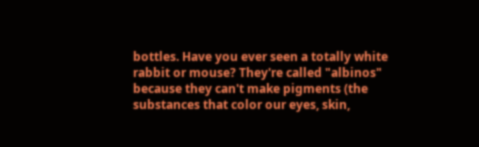bottles. Have you ever seen a totally white rabbit or mouse? They're called "albinos" because they can't make pigments (the substances that color our eyes, skin,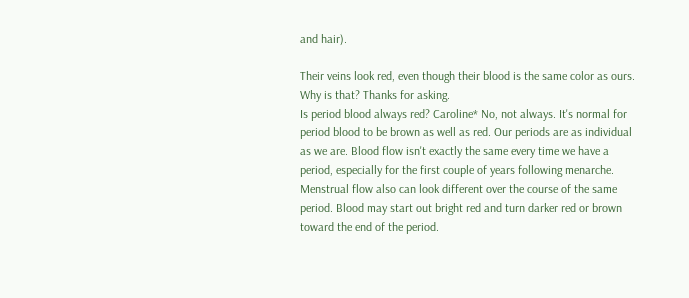and hair).

Their veins look red, even though their blood is the same color as ours. Why is that? Thanks for asking.
Is period blood always red? Caroline* No, not always. It's normal for period blood to be brown as well as red. Our periods are as individual as we are. Blood flow isn't exactly the same every time we have a period, especially for the first couple of years following menarche. Menstrual flow also can look different over the course of the same period. Blood may start out bright red and turn darker red or brown toward the end of the period.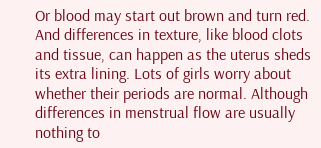Or blood may start out brown and turn red. And differences in texture, like blood clots and tissue, can happen as the uterus sheds its extra lining. Lots of girls worry about whether their periods are normal. Although differences in menstrual flow are usually nothing to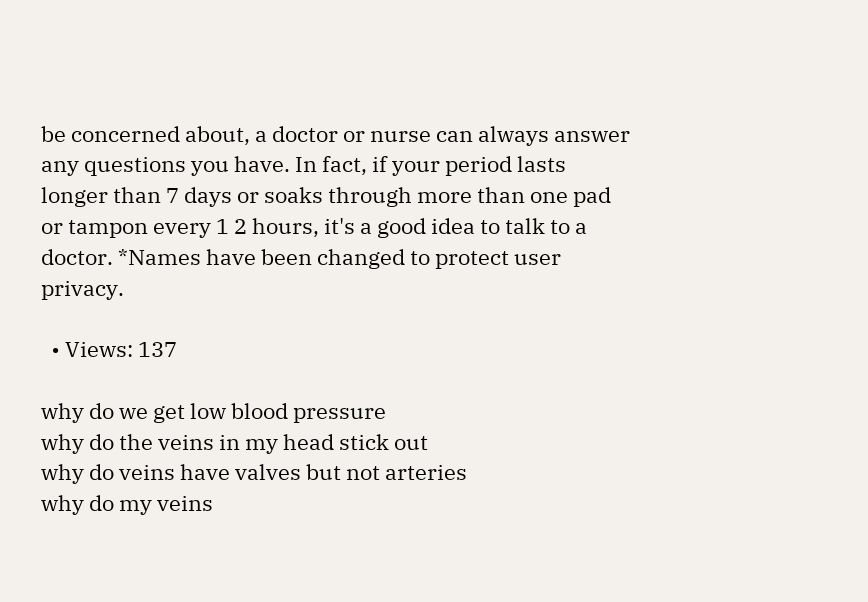be concerned about, a doctor or nurse can always answer any questions you have. In fact, if your period lasts longer than 7 days or soaks through more than one pad or tampon every 1 2 hours, it's a good idea to talk to a doctor. *Names have been changed to protect user privacy.

  • Views: 137

why do we get low blood pressure
why do the veins in my head stick out
why do veins have valves but not arteries
why do my veins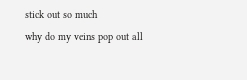stick out so much
why do my veins pop out all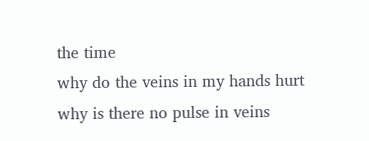the time
why do the veins in my hands hurt
why is there no pulse in veins